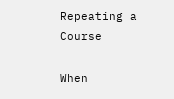Repeating a Course

When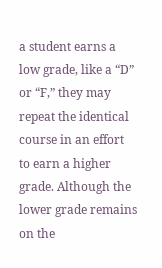a student earns a low grade, like a “D” or “F,” they may repeat the identical course in an effort to earn a higher grade. Although the lower grade remains on the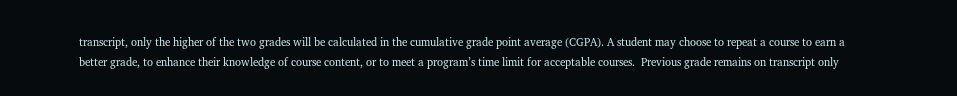transcript, only the higher of the two grades will be calculated in the cumulative grade point average (CGPA). A student may choose to repeat a course to earn a better grade, to enhance their knowledge of course content, or to meet a program’s time limit for acceptable courses.  Previous grade remains on transcript only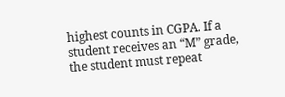highest counts in CGPA. If a student receives an “M” grade, the student must repeat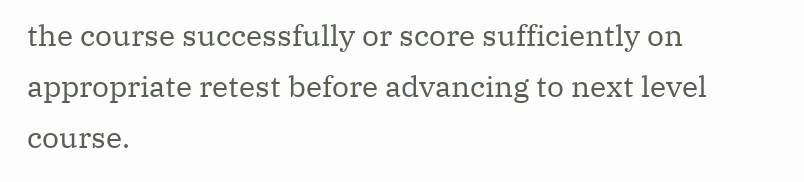the course successfully or score sufficiently on appropriate retest before advancing to next level course.